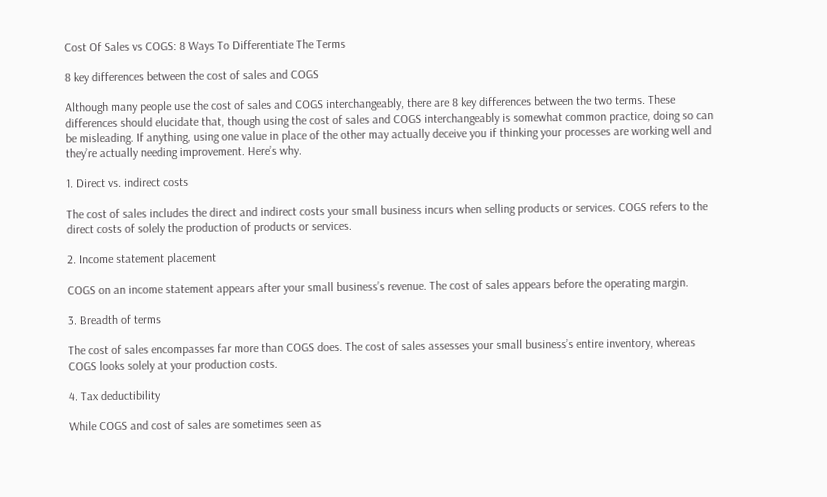Cost Of Sales vs COGS: 8 Ways To Differentiate The Terms

8 key differences between the cost of sales and COGS

Although many people use the cost of sales and COGS interchangeably, there are 8 key differences between the two terms. These differences should elucidate that, though using the cost of sales and COGS interchangeably is somewhat common practice, doing so can be misleading. If anything, using one value in place of the other may actually deceive you if thinking your processes are working well and they’re actually needing improvement. Here’s why.

1. Direct vs. indirect costs

The cost of sales includes the direct and indirect costs your small business incurs when selling products or services. COGS refers to the direct costs of solely the production of products or services.

2. Income statement placement

COGS on an income statement appears after your small business’s revenue. The cost of sales appears before the operating margin.

3. Breadth of terms

The cost of sales encompasses far more than COGS does. The cost of sales assesses your small business’s entire inventory, whereas COGS looks solely at your production costs.

4. Tax deductibility

While COGS and cost of sales are sometimes seen as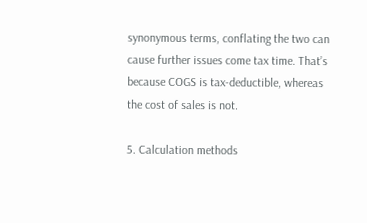synonymous terms, conflating the two can cause further issues come tax time. That’s because COGS is tax-deductible, whereas the cost of sales is not.

5. Calculation methods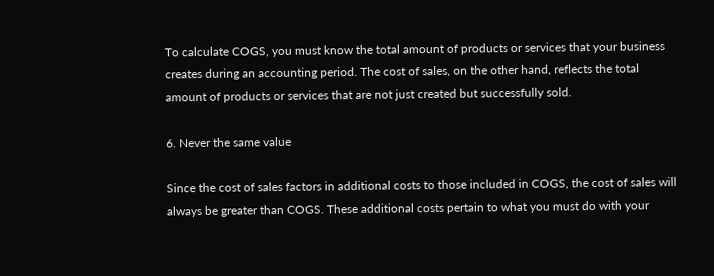To calculate COGS, you must know the total amount of products or services that your business creates during an accounting period. The cost of sales, on the other hand, reflects the total amount of products or services that are not just created but successfully sold.

6. Never the same value

Since the cost of sales factors in additional costs to those included in COGS, the cost of sales will always be greater than COGS. These additional costs pertain to what you must do with your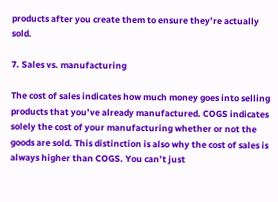products after you create them to ensure they’re actually sold.

7. Sales vs. manufacturing

The cost of sales indicates how much money goes into selling products that you’ve already manufactured. COGS indicates solely the cost of your manufacturing whether or not the goods are sold. This distinction is also why the cost of sales is always higher than COGS. You can’t just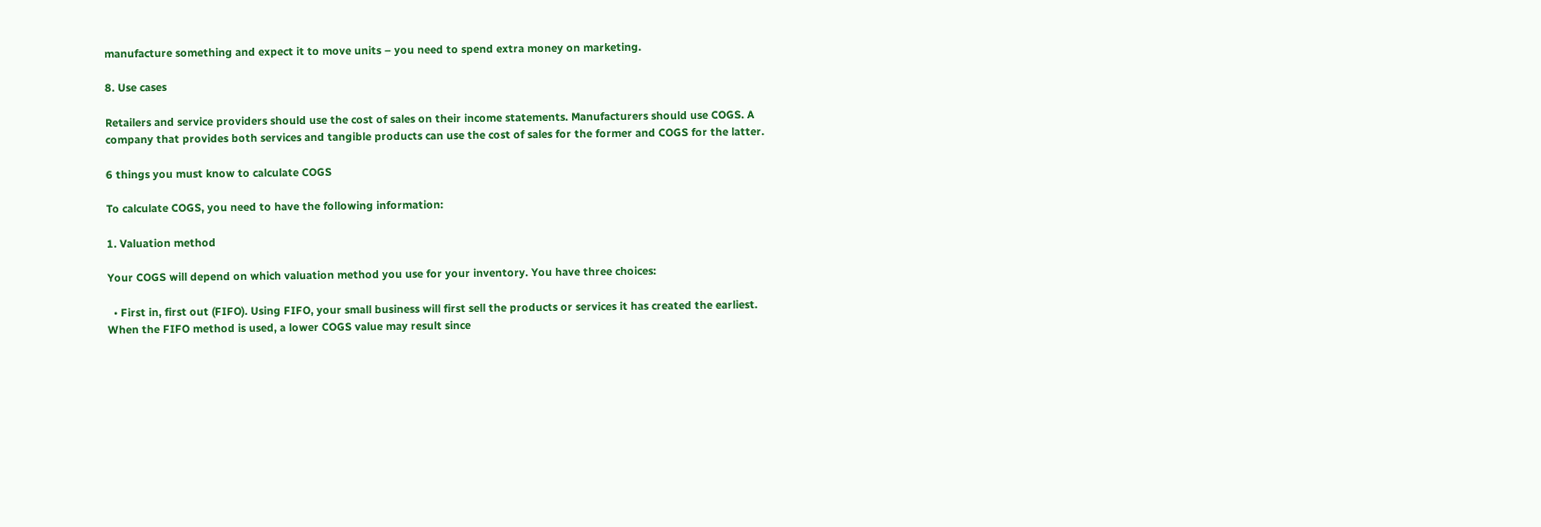manufacture something and expect it to move units – you need to spend extra money on marketing.

8. Use cases

Retailers and service providers should use the cost of sales on their income statements. Manufacturers should use COGS. A company that provides both services and tangible products can use the cost of sales for the former and COGS for the latter.

6 things you must know to calculate COGS

To calculate COGS, you need to have the following information:

1. Valuation method

Your COGS will depend on which valuation method you use for your inventory. You have three choices:

  • First in, first out (FIFO). Using FIFO, your small business will first sell the products or services it has created the earliest. When the FIFO method is used, a lower COGS value may result since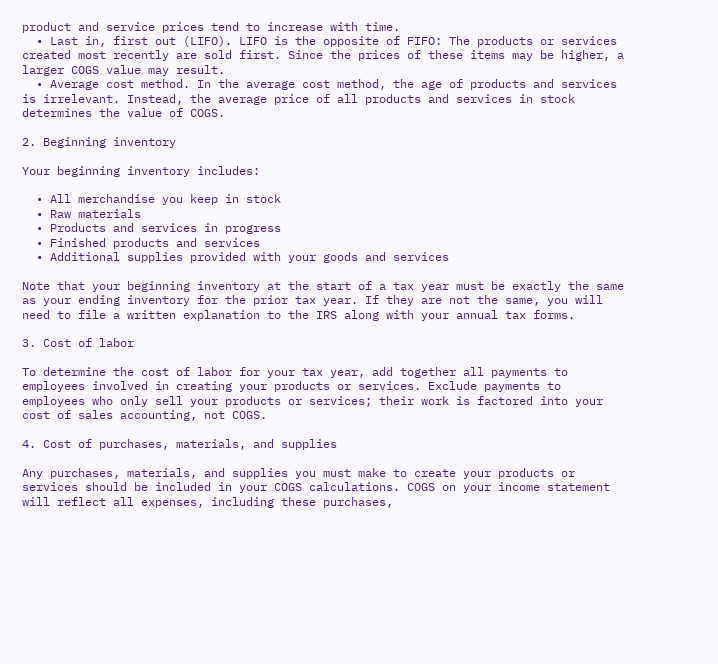product and service prices tend to increase with time.
  • Last in, first out (LIFO). LIFO is the opposite of FIFO: The products or services created most recently are sold first. Since the prices of these items may be higher, a larger COGS value may result.
  • Average cost method. In the average cost method, the age of products and services is irrelevant. Instead, the average price of all products and services in stock determines the value of COGS.

2. Beginning inventory

Your beginning inventory includes:

  • All merchandise you keep in stock
  • Raw materials
  • Products and services in progress
  • Finished products and services
  • Additional supplies provided with your goods and services

Note that your beginning inventory at the start of a tax year must be exactly the same as your ending inventory for the prior tax year. If they are not the same, you will need to file a written explanation to the IRS along with your annual tax forms.

3. Cost of labor

To determine the cost of labor for your tax year, add together all payments to employees involved in creating your products or services. Exclude payments to employees who only sell your products or services; their work is factored into your cost of sales accounting, not COGS.

4. Cost of purchases, materials, and supplies

Any purchases, materials, and supplies you must make to create your products or services should be included in your COGS calculations. COGS on your income statement will reflect all expenses, including these purchases,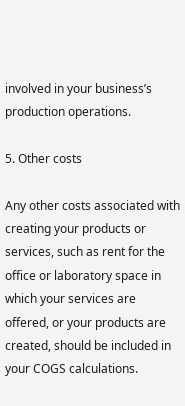involved in your business’s production operations.

5. Other costs

Any other costs associated with creating your products or services, such as rent for the office or laboratory space in which your services are offered, or your products are created, should be included in your COGS calculations.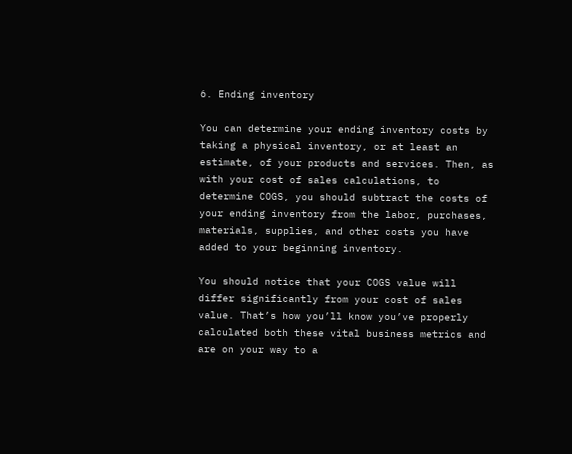6. Ending inventory

You can determine your ending inventory costs by taking a physical inventory, or at least an estimate, of your products and services. Then, as with your cost of sales calculations, to determine COGS, you should subtract the costs of your ending inventory from the labor, purchases, materials, supplies, and other costs you have added to your beginning inventory.

You should notice that your COGS value will differ significantly from your cost of sales value. That’s how you’ll know you’ve properly calculated both these vital business metrics and are on your way to a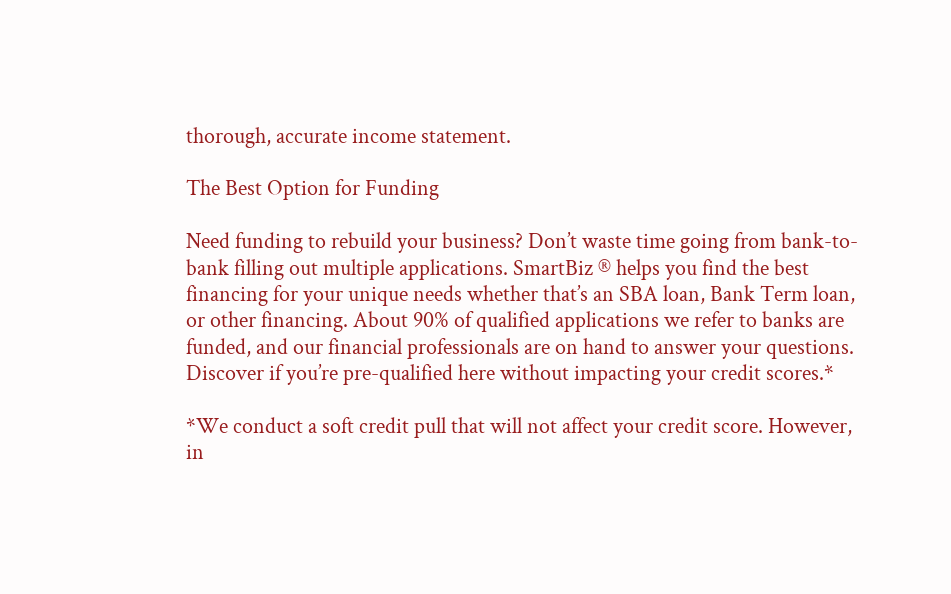thorough, accurate income statement.

The Best Option for Funding

Need funding to rebuild your business? Don’t waste time going from bank-to-bank filling out multiple applications. SmartBiz ® helps you find the best financing for your unique needs whether that’s an SBA loan, Bank Term loan, or other financing. About 90% of qualified applications we refer to banks are funded, and our financial professionals are on hand to answer your questions. Discover if you’re pre-qualified here without impacting your credit scores.*

*We conduct a soft credit pull that will not affect your credit score. However, in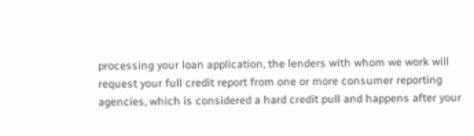processing your loan application, the lenders with whom we work will request your full credit report from one or more consumer reporting agencies, which is considered a hard credit pull and happens after your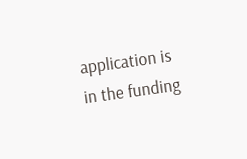application is in the funding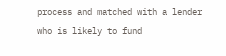process and matched with a lender who is likely to fund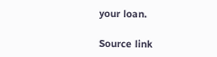your loan.

Source link